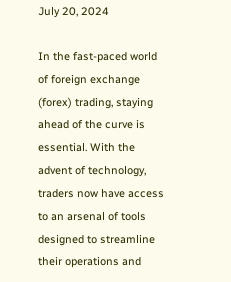July 20, 2024

In the fast-paced world of foreign exchange (forex) trading, staying ahead of the curve is essential. With the advent of technology, traders now have access to an arsenal of tools designed to streamline their operations and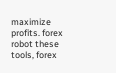maximize profits. forex robot these tools, forex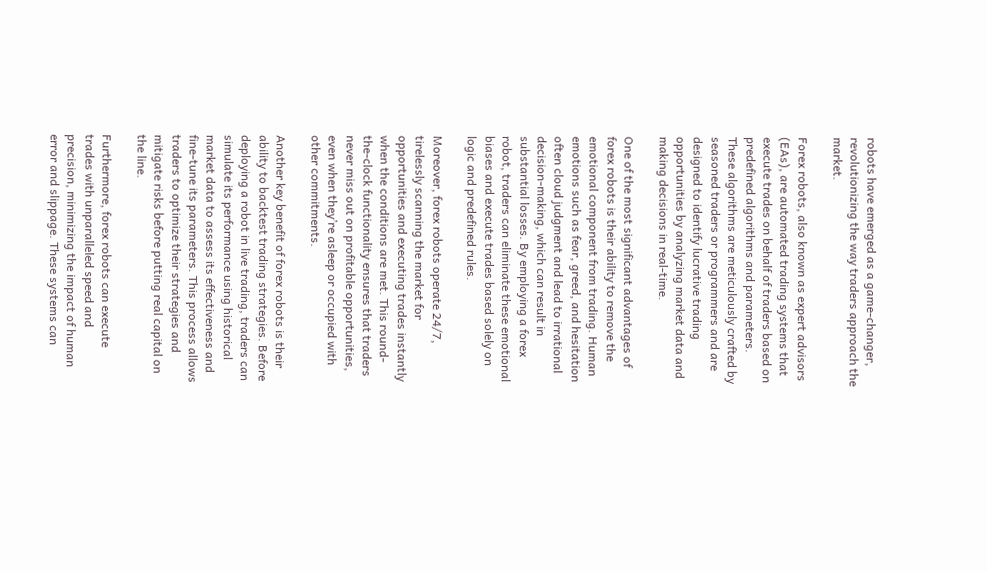robots have emerged as a game-changer, revolutionizing the way traders approach the market.

Forex robots, also known as expert advisors (EAs), are automated trading systems that execute trades on behalf of traders based on predefined algorithms and parameters. These algorithms are meticulously crafted by seasoned traders or programmers and are designed to identify lucrative trading opportunities by analyzing market data and making decisions in real-time.

One of the most significant advantages of forex robots is their ability to remove the emotional component from trading. Human emotions such as fear, greed, and hesitation often cloud judgment and lead to irrational decision-making, which can result in substantial losses. By employing a forex robot, traders can eliminate these emotional biases and execute trades based solely on logic and predefined rules.

Moreover, forex robots operate 24/7, tirelessly scanning the market for opportunities and executing trades instantly when the conditions are met. This round-the-clock functionality ensures that traders never miss out on profitable opportunities, even when they’re asleep or occupied with other commitments.

Another key benefit of forex robots is their ability to backtest trading strategies. Before deploying a robot in live trading, traders can simulate its performance using historical market data to assess its effectiveness and fine-tune its parameters. This process allows traders to optimize their strategies and mitigate risks before putting real capital on the line.

Furthermore, forex robots can execute trades with unparalleled speed and precision, minimizing the impact of human error and slippage. These systems can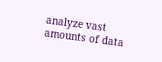analyze vast amounts of data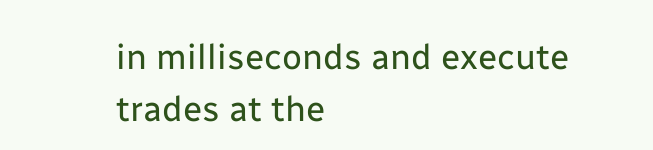in milliseconds and execute trades at the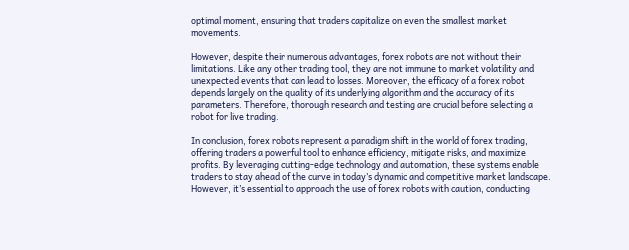optimal moment, ensuring that traders capitalize on even the smallest market movements.

However, despite their numerous advantages, forex robots are not without their limitations. Like any other trading tool, they are not immune to market volatility and unexpected events that can lead to losses. Moreover, the efficacy of a forex robot depends largely on the quality of its underlying algorithm and the accuracy of its parameters. Therefore, thorough research and testing are crucial before selecting a robot for live trading.

In conclusion, forex robots represent a paradigm shift in the world of forex trading, offering traders a powerful tool to enhance efficiency, mitigate risks, and maximize profits. By leveraging cutting-edge technology and automation, these systems enable traders to stay ahead of the curve in today’s dynamic and competitive market landscape. However, it’s essential to approach the use of forex robots with caution, conducting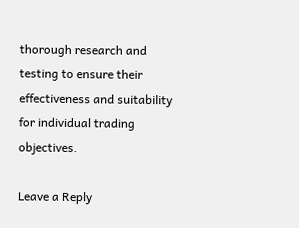thorough research and testing to ensure their effectiveness and suitability for individual trading objectives.

Leave a Reply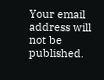Your email address will not be published.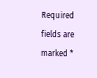Required fields are marked *